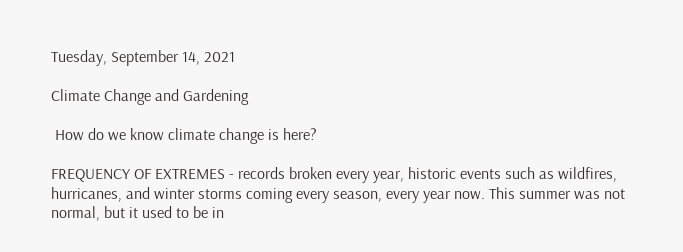Tuesday, September 14, 2021

Climate Change and Gardening

 How do we know climate change is here?

FREQUENCY OF EXTREMES - records broken every year, historic events such as wildfires, hurricanes, and winter storms coming every season, every year now. This summer was not normal, but it used to be in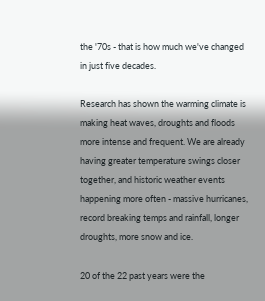the '70s - that is how much we've changed in just five decades.

Research has shown the warming climate is making heat waves, droughts and floods more intense and frequent. We are already having greater temperature swings closer together, and historic weather events happening more often - massive hurricanes, record breaking temps and rainfall, longer droughts, more snow and ice.

20 of the 22 past years were the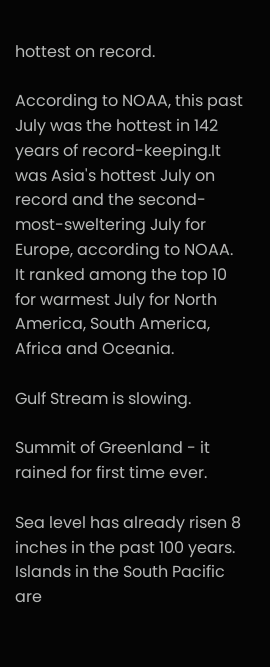hottest on record.

According to NOAA, this past July was the hottest in 142 years of record-keeping.It was Asia's hottest July on record and the second-most-sweltering July for Europe, according to NOAA. It ranked among the top 10 for warmest July for North America, South America, Africa and Oceania.

Gulf Stream is slowing.

Summit of Greenland - it rained for first time ever.

Sea level has already risen 8 inches in the past 100 years. Islands in the South Pacific are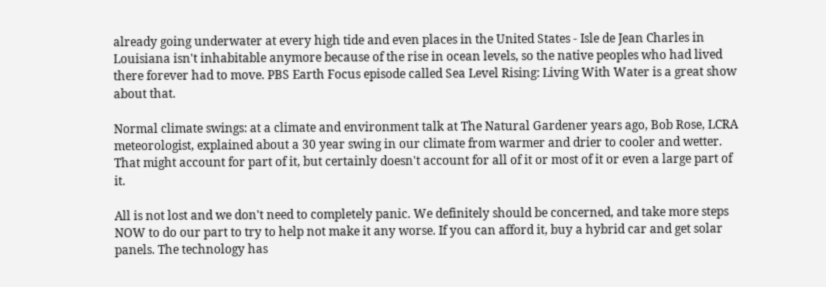already going underwater at every high tide and even places in the United States - Isle de Jean Charles in Louisiana isn't inhabitable anymore because of the rise in ocean levels, so the native peoples who had lived there forever had to move. PBS Earth Focus episode called Sea Level Rising: Living With Water is a great show about that.

Normal climate swings: at a climate and environment talk at The Natural Gardener years ago, Bob Rose, LCRA meteorologist, explained about a 30 year swing in our climate from warmer and drier to cooler and wetter. That might account for part of it, but certainly doesn't account for all of it or most of it or even a large part of it.

All is not lost and we don't need to completely panic. We definitely should be concerned, and take more steps NOW to do our part to try to help not make it any worse. If you can afford it, buy a hybrid car and get solar panels. The technology has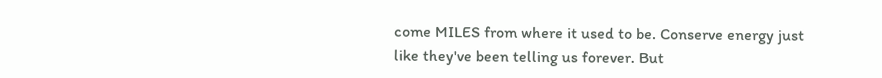come MILES from where it used to be. Conserve energy just like they've been telling us forever. But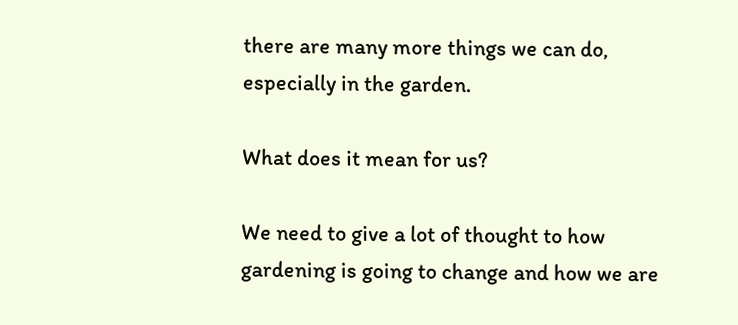there are many more things we can do, especially in the garden.

What does it mean for us?

We need to give a lot of thought to how gardening is going to change and how we are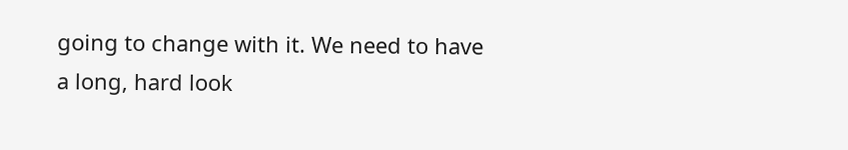going to change with it. We need to have a long, hard look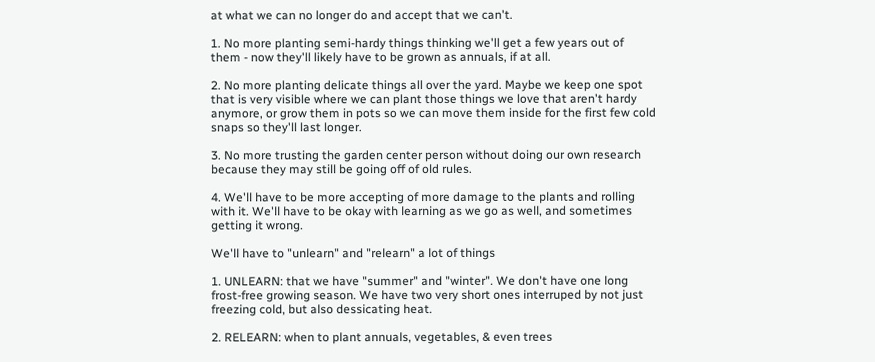at what we can no longer do and accept that we can't.

1. No more planting semi-hardy things thinking we'll get a few years out of them - now they'll likely have to be grown as annuals, if at all.

2. No more planting delicate things all over the yard. Maybe we keep one spot that is very visible where we can plant those things we love that aren't hardy anymore, or grow them in pots so we can move them inside for the first few cold snaps so they'll last longer.

3. No more trusting the garden center person without doing our own research because they may still be going off of old rules.

4. We'll have to be more accepting of more damage to the plants and rolling with it. We'll have to be okay with learning as we go as well, and sometimes getting it wrong.

We'll have to "unlearn" and "relearn" a lot of things

1. UNLEARN: that we have "summer" and "winter". We don't have one long frost-free growing season. We have two very short ones interruped by not just freezing cold, but also dessicating heat.

2. RELEARN: when to plant annuals, vegetables, & even trees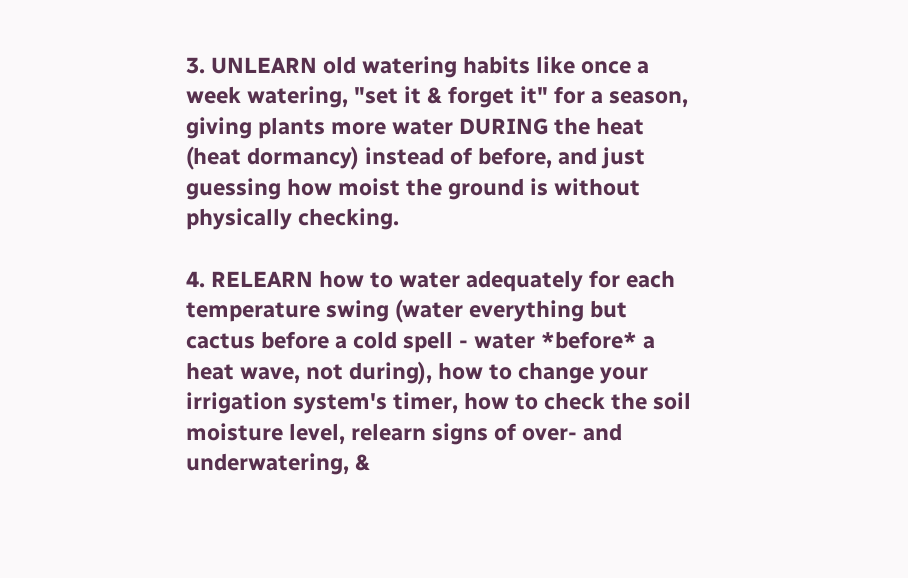3. UNLEARN old watering habits like once a week watering, "set it & forget it" for a season, giving plants more water DURING the heat (heat dormancy) instead of before, and just guessing how moist the ground is without physically checking.

4. RELEARN how to water adequately for each temperature swing (water everything but cactus before a cold spell - water *before* a heat wave, not during), how to change your irrigation system's timer, how to check the soil moisture level, relearn signs of over- and underwatering, &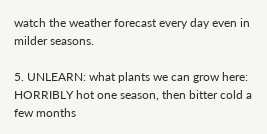watch the weather forecast every day even in milder seasons.

5. UNLEARN: what plants we can grow here: HORRIBLY hot one season, then bitter cold a few months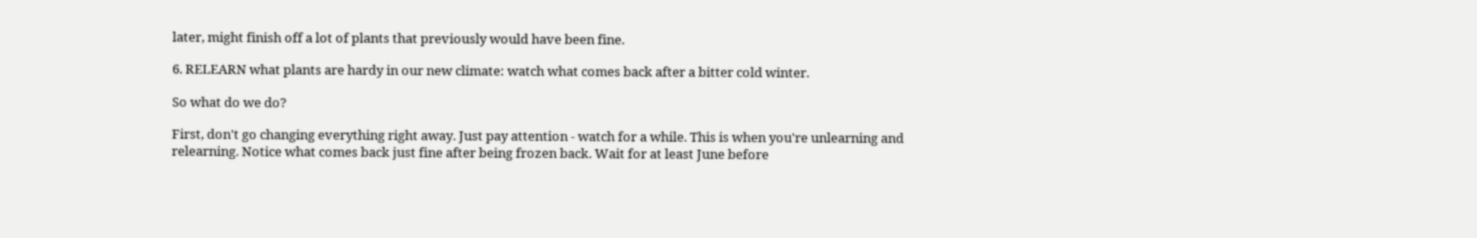later, might finish off a lot of plants that previously would have been fine.

6. RELEARN what plants are hardy in our new climate: watch what comes back after a bitter cold winter.

So what do we do?

First, don't go changing everything right away. Just pay attention - watch for a while. This is when you're unlearning and relearning. Notice what comes back just fine after being frozen back. Wait for at least June before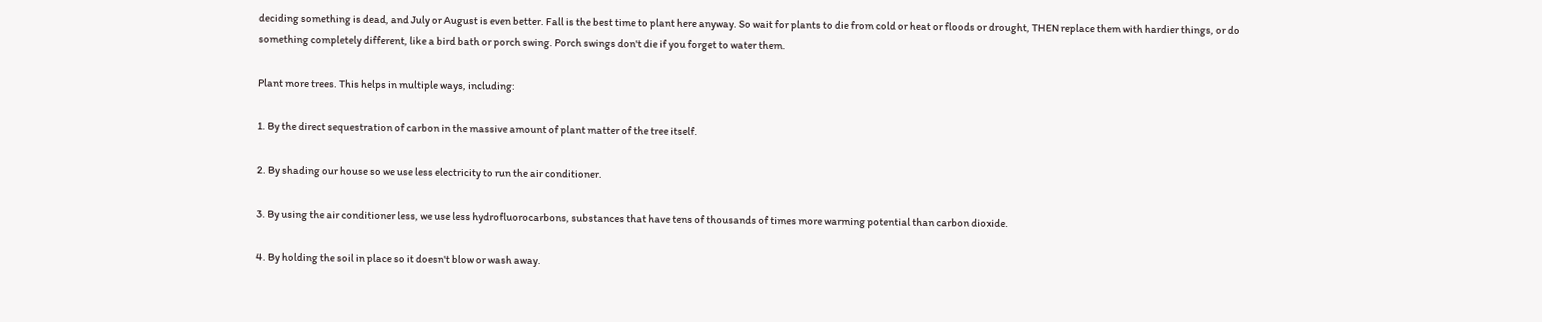deciding something is dead, and July or August is even better. Fall is the best time to plant here anyway. So wait for plants to die from cold or heat or floods or drought, THEN replace them with hardier things, or do something completely different, like a bird bath or porch swing. Porch swings don't die if you forget to water them.

Plant more trees. This helps in multiple ways, including:

1. By the direct sequestration of carbon in the massive amount of plant matter of the tree itself.

2. By shading our house so we use less electricity to run the air conditioner.

3. By using the air conditioner less, we use less hydrofluorocarbons, substances that have tens of thousands of times more warming potential than carbon dioxide.

4. By holding the soil in place so it doesn't blow or wash away.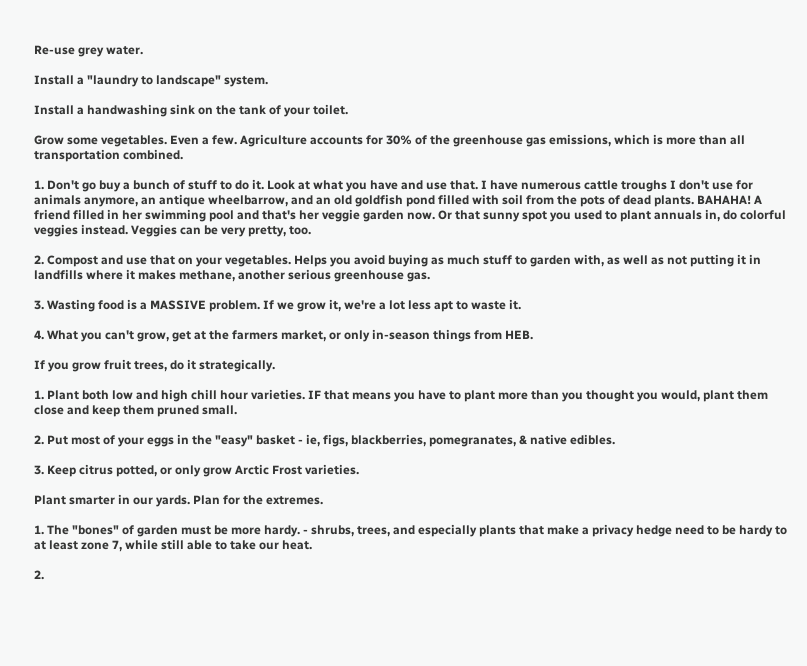Re-use grey water.

Install a "laundry to landscape" system.

Install a handwashing sink on the tank of your toilet.

Grow some vegetables. Even a few. Agriculture accounts for 30% of the greenhouse gas emissions, which is more than all transportation combined.

1. Don't go buy a bunch of stuff to do it. Look at what you have and use that. I have numerous cattle troughs I don't use for animals anymore, an antique wheelbarrow, and an old goldfish pond filled with soil from the pots of dead plants. BAHAHA! A friend filled in her swimming pool and that's her veggie garden now. Or that sunny spot you used to plant annuals in, do colorful veggies instead. Veggies can be very pretty, too.

2. Compost and use that on your vegetables. Helps you avoid buying as much stuff to garden with, as well as not putting it in landfills where it makes methane, another serious greenhouse gas.

3. Wasting food is a MASSIVE problem. If we grow it, we're a lot less apt to waste it.

4. What you can't grow, get at the farmers market, or only in-season things from HEB.

If you grow fruit trees, do it strategically.

1. Plant both low and high chill hour varieties. IF that means you have to plant more than you thought you would, plant them close and keep them pruned small.

2. Put most of your eggs in the "easy" basket - ie, figs, blackberries, pomegranates, & native edibles.

3. Keep citrus potted, or only grow Arctic Frost varieties.

Plant smarter in our yards. Plan for the extremes.

1. The "bones" of garden must be more hardy. - shrubs, trees, and especially plants that make a privacy hedge need to be hardy to at least zone 7, while still able to take our heat.

2.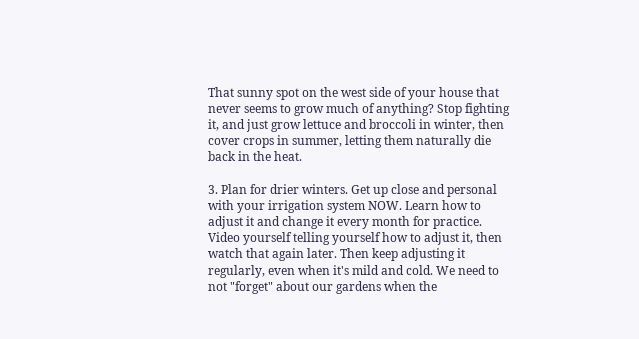That sunny spot on the west side of your house that never seems to grow much of anything? Stop fighting it, and just grow lettuce and broccoli in winter, then cover crops in summer, letting them naturally die back in the heat.

3. Plan for drier winters. Get up close and personal with your irrigation system NOW. Learn how to adjust it and change it every month for practice. Video yourself telling yourself how to adjust it, then watch that again later. Then keep adjusting it regularly, even when it's mild and cold. We need to not "forget" about our gardens when the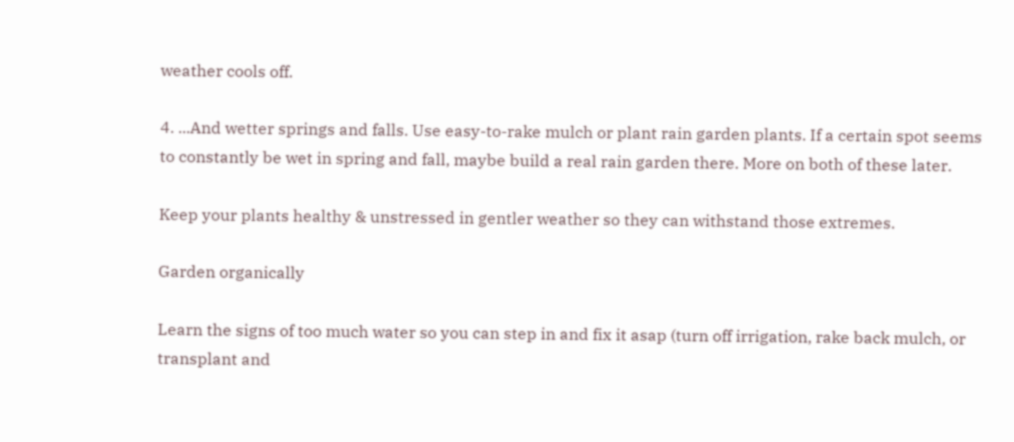weather cools off.

4. ...And wetter springs and falls. Use easy-to-rake mulch or plant rain garden plants. If a certain spot seems to constantly be wet in spring and fall, maybe build a real rain garden there. More on both of these later.

Keep your plants healthy & unstressed in gentler weather so they can withstand those extremes.

Garden organically

Learn the signs of too much water so you can step in and fix it asap (turn off irrigation, rake back mulch, or transplant and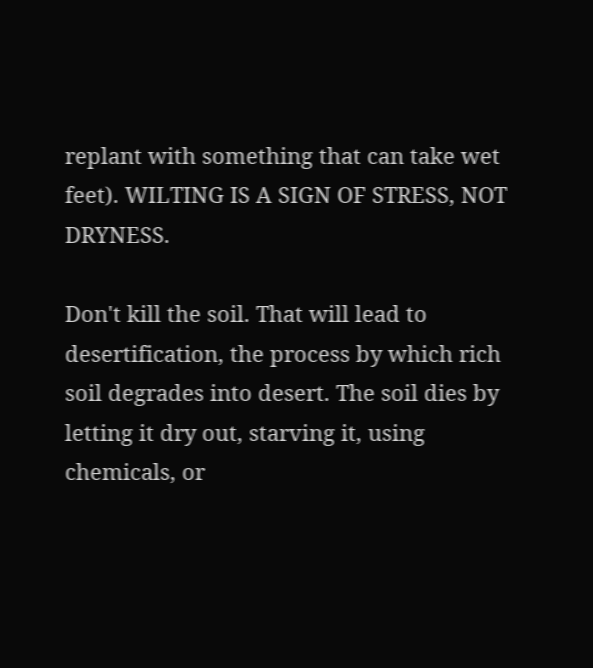replant with something that can take wet feet). WILTING IS A SIGN OF STRESS, NOT DRYNESS.

Don't kill the soil. That will lead to desertification, the process by which rich soil degrades into desert. The soil dies by letting it dry out, starving it, using chemicals, or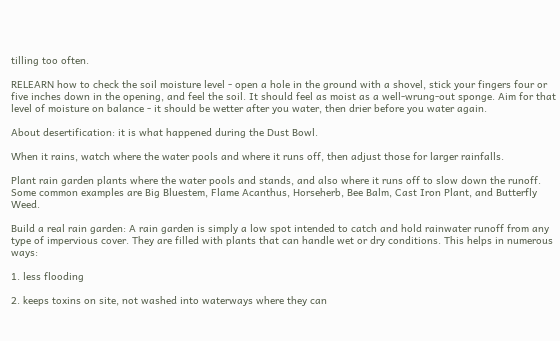tilling too often.

RELEARN how to check the soil moisture level - open a hole in the ground with a shovel, stick your fingers four or five inches down in the opening, and feel the soil. It should feel as moist as a well-wrung-out sponge. Aim for that level of moisture on balance - it should be wetter after you water, then drier before you water again.

About desertification: it is what happened during the Dust Bowl.

When it rains, watch where the water pools and where it runs off, then adjust those for larger rainfalls.

Plant rain garden plants where the water pools and stands, and also where it runs off to slow down the runoff. Some common examples are Big Bluestem, Flame Acanthus, Horseherb, Bee Balm, Cast Iron Plant, and Butterfly Weed.

Build a real rain garden: A rain garden is simply a low spot intended to catch and hold rainwater runoff from any type of impervious cover. They are filled with plants that can handle wet or dry conditions. This helps in numerous ways:

1. less flooding

2. keeps toxins on site, not washed into waterways where they can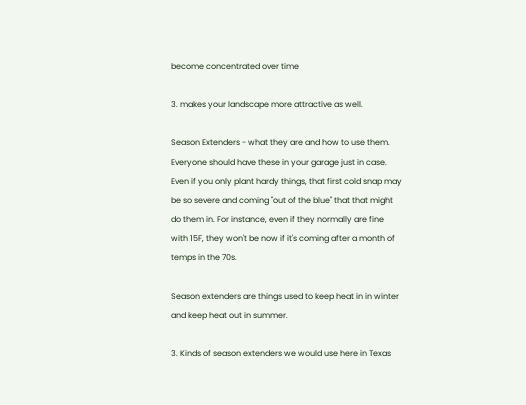become concentrated over time

3. makes your landscape more attractive as well.

Season Extenders - what they are and how to use them. Everyone should have these in your garage just in case. Even if you only plant hardy things, that first cold snap may be so severe and coming "out of the blue" that that might do them in. For instance, even if they normally are fine with 15F, they won't be now if it's coming after a month of temps in the 70s.

Season extenders are things used to keep heat in in winter and keep heat out in summer.

3. Kinds of season extenders we would use here in Texas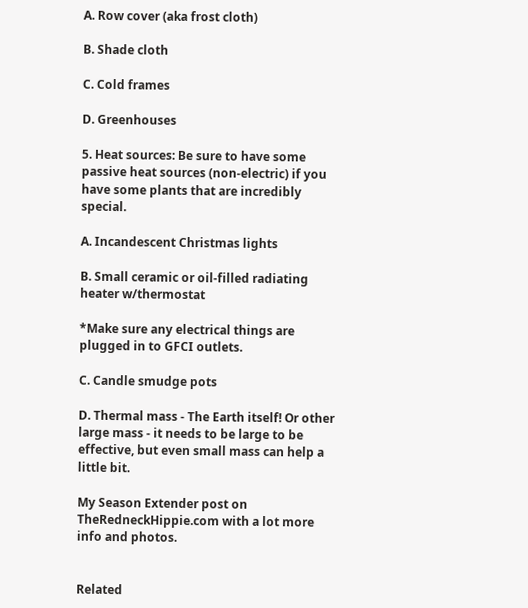A. Row cover (aka frost cloth)

B. Shade cloth

C. Cold frames

D. Greenhouses

5. Heat sources: Be sure to have some passive heat sources (non-electric) if you have some plants that are incredibly special.

A. Incandescent Christmas lights

B. Small ceramic or oil-filled radiating heater w/thermostat

*Make sure any electrical things are plugged in to GFCI outlets.

C. Candle smudge pots

D. Thermal mass - The Earth itself! Or other large mass - it needs to be large to be effective, but even small mass can help a little bit.

My Season Extender post on TheRedneckHippie.com with a lot more info and photos.


Related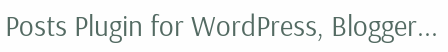Posts Plugin for WordPress, Blogger...